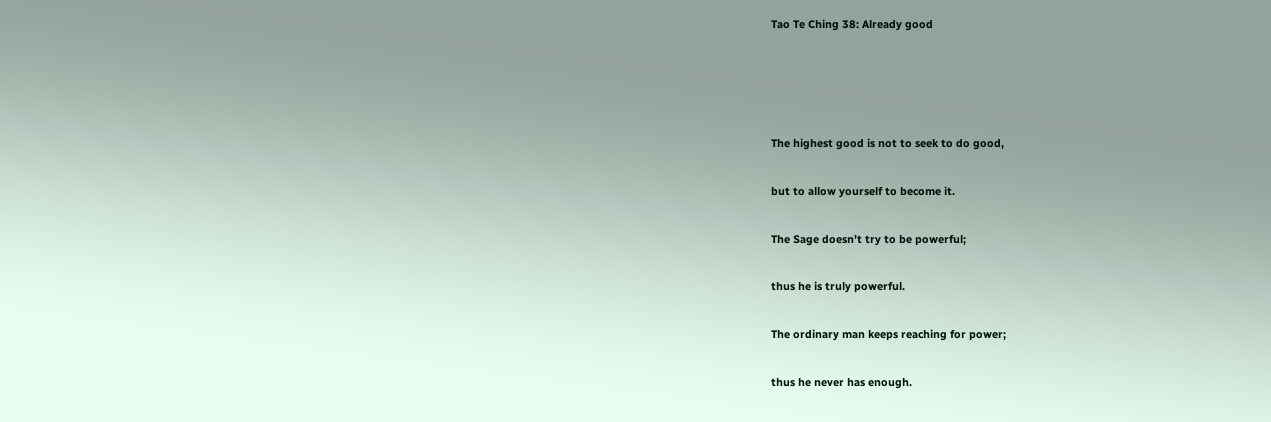Tao Te Ching 38: Already good




The highest good is not to seek to do good,

but to allow yourself to become it.

The Sage doesn’t try to be powerful;

thus he is truly powerful.

The ordinary man keeps reaching for power;

thus he never has enough.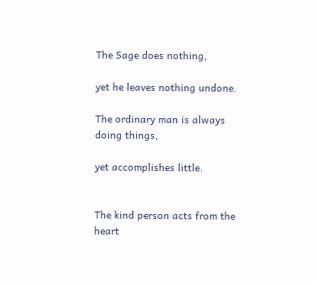The Sage does nothing,

yet he leaves nothing undone.

The ordinary man is always doing things,

yet accomplishes little.


The kind person acts from the heart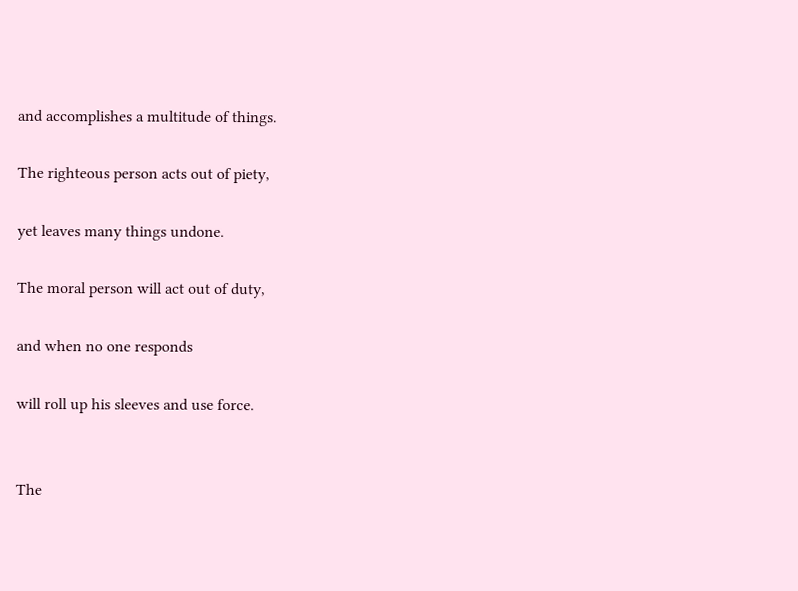and accomplishes a multitude of things.

The righteous person acts out of piety,

yet leaves many things undone.

The moral person will act out of duty,

and when no one responds

will roll up his sleeves and use force.


The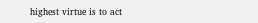highest virtue is to act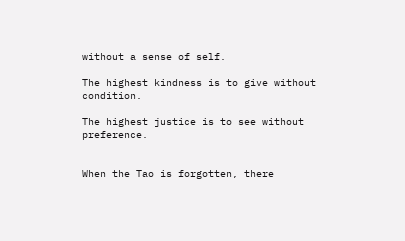without a sense of self.

The highest kindness is to give without condition.

The highest justice is to see without preference.


When the Tao is forgotten, there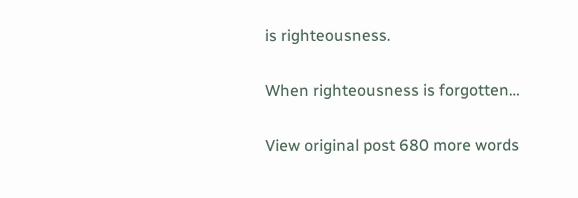is righteousness.

When righteousness is forgotten…

View original post 680 more words